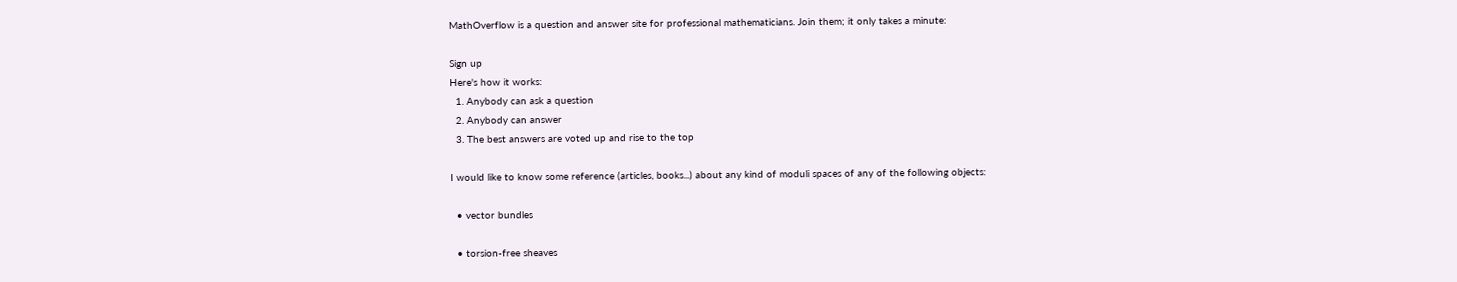MathOverflow is a question and answer site for professional mathematicians. Join them; it only takes a minute:

Sign up
Here's how it works:
  1. Anybody can ask a question
  2. Anybody can answer
  3. The best answers are voted up and rise to the top

I would like to know some reference (articles, books...) about any kind of moduli spaces of any of the following objects:

  • vector bundles

  • torsion-free sheaves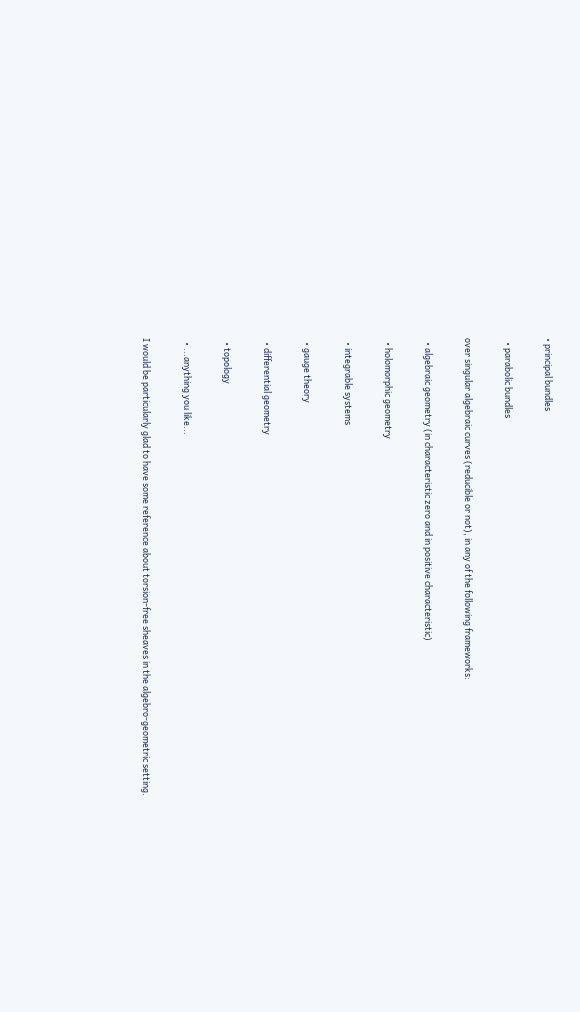• principal bundles

  • parabolic bundles

over singular algebraic curves (reducible or not), in any of the following frameworks:

  • algebraic geometry (in characteristic zero and in positive characteristic)

  • holomorphic geometry

  • integrable systems

  • gauge theory

  • differential geometry

  • topology

  • ...anything you like...

I would be particularly glad to have some reference about torsion-free sheaves in the algebro-geometric setting.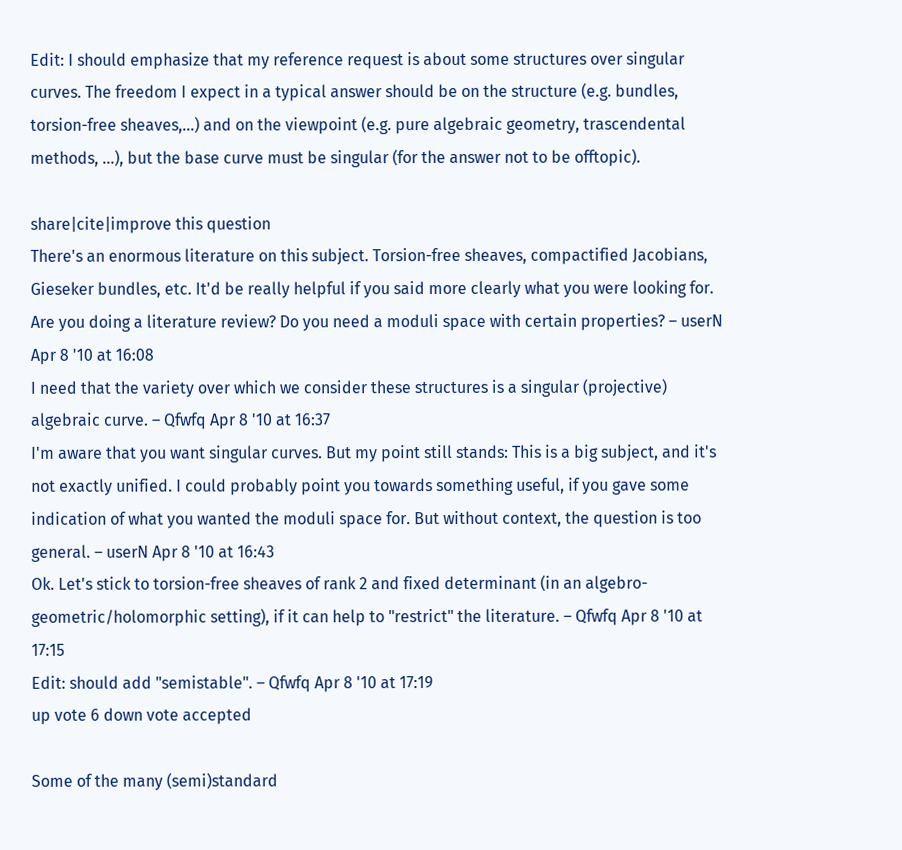Edit: I should emphasize that my reference request is about some structures over singular curves. The freedom I expect in a typical answer should be on the structure (e.g. bundles, torsion-free sheaves,...) and on the viewpoint (e.g. pure algebraic geometry, trascendental methods, ...), but the base curve must be singular (for the answer not to be offtopic).

share|cite|improve this question
There's an enormous literature on this subject. Torsion-free sheaves, compactified Jacobians, Gieseker bundles, etc. It'd be really helpful if you said more clearly what you were looking for. Are you doing a literature review? Do you need a moduli space with certain properties? – userN Apr 8 '10 at 16:08
I need that the variety over which we consider these structures is a singular (projective) algebraic curve. – Qfwfq Apr 8 '10 at 16:37
I'm aware that you want singular curves. But my point still stands: This is a big subject, and it's not exactly unified. I could probably point you towards something useful, if you gave some indication of what you wanted the moduli space for. But without context, the question is too general. – userN Apr 8 '10 at 16:43
Ok. Let's stick to torsion-free sheaves of rank 2 and fixed determinant (in an algebro-geometric/holomorphic setting), if it can help to "restrict" the literature. – Qfwfq Apr 8 '10 at 17:15
Edit: should add "semistable". – Qfwfq Apr 8 '10 at 17:19
up vote 6 down vote accepted

Some of the many (semi)standard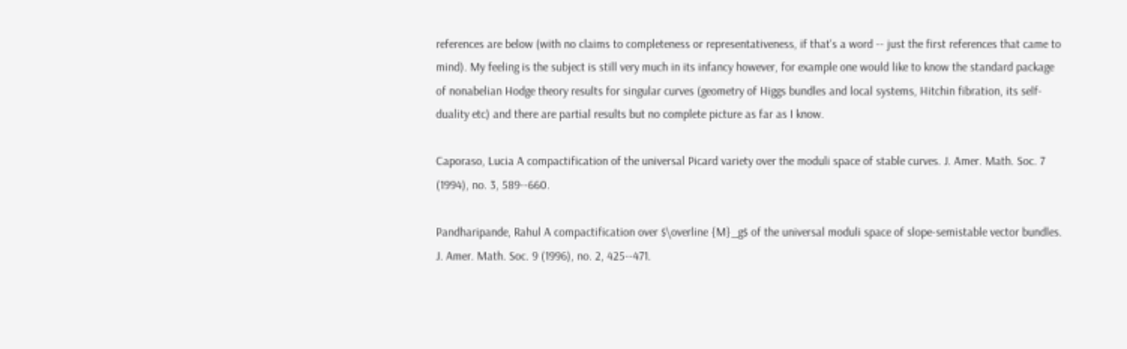references are below (with no claims to completeness or representativeness, if that's a word -- just the first references that came to mind). My feeling is the subject is still very much in its infancy however, for example one would like to know the standard package of nonabelian Hodge theory results for singular curves (geometry of Higgs bundles and local systems, Hitchin fibration, its self-duality etc) and there are partial results but no complete picture as far as I know.

Caporaso, Lucia A compactification of the universal Picard variety over the moduli space of stable curves. J. Amer. Math. Soc. 7 (1994), no. 3, 589--660.

Pandharipande, Rahul A compactification over $\overline {M}_g$ of the universal moduli space of slope-semistable vector bundles. J. Amer. Math. Soc. 9 (1996), no. 2, 425--471.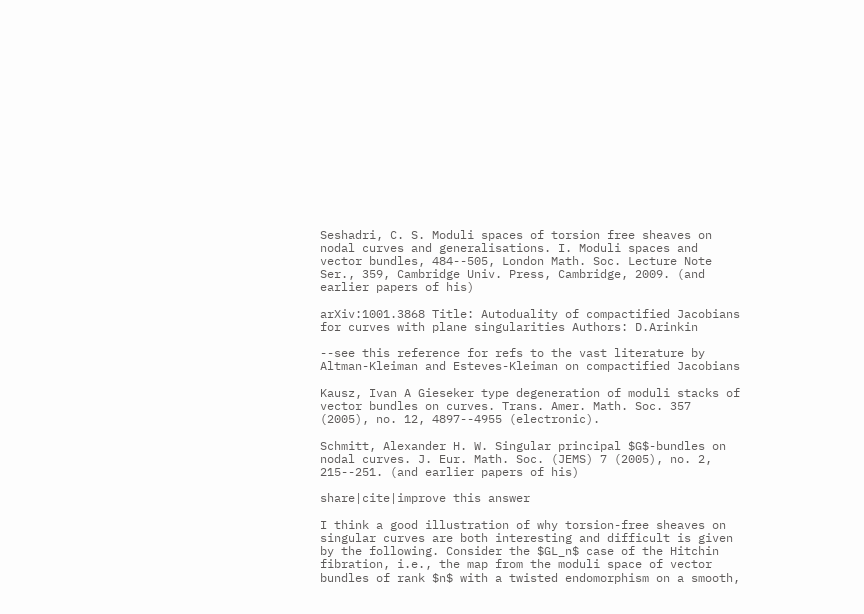Seshadri, C. S. Moduli spaces of torsion free sheaves on nodal curves and generalisations. I. Moduli spaces and vector bundles, 484--505, London Math. Soc. Lecture Note Ser., 359, Cambridge Univ. Press, Cambridge, 2009. (and earlier papers of his)

arXiv:1001.3868 Title: Autoduality of compactified Jacobians for curves with plane singularities Authors: D.Arinkin

--see this reference for refs to the vast literature by Altman-Kleiman and Esteves-Kleiman on compactified Jacobians

Kausz, Ivan A Gieseker type degeneration of moduli stacks of vector bundles on curves. Trans. Amer. Math. Soc. 357 (2005), no. 12, 4897--4955 (electronic).

Schmitt, Alexander H. W. Singular principal $G$-bundles on nodal curves. J. Eur. Math. Soc. (JEMS) 7 (2005), no. 2, 215--251. (and earlier papers of his)

share|cite|improve this answer

I think a good illustration of why torsion-free sheaves on singular curves are both interesting and difficult is given by the following. Consider the $GL_n$ case of the Hitchin fibration, i.e., the map from the moduli space of vector bundles of rank $n$ with a twisted endomorphism on a smooth,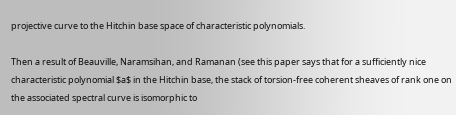projective curve to the Hitchin base space of characteristic polynomials.

Then a result of Beauville, Naramsihan, and Ramanan (see this paper says that for a sufficiently nice characteristic polynomial $a$ in the Hitchin base, the stack of torsion-free coherent sheaves of rank one on the associated spectral curve is isomorphic to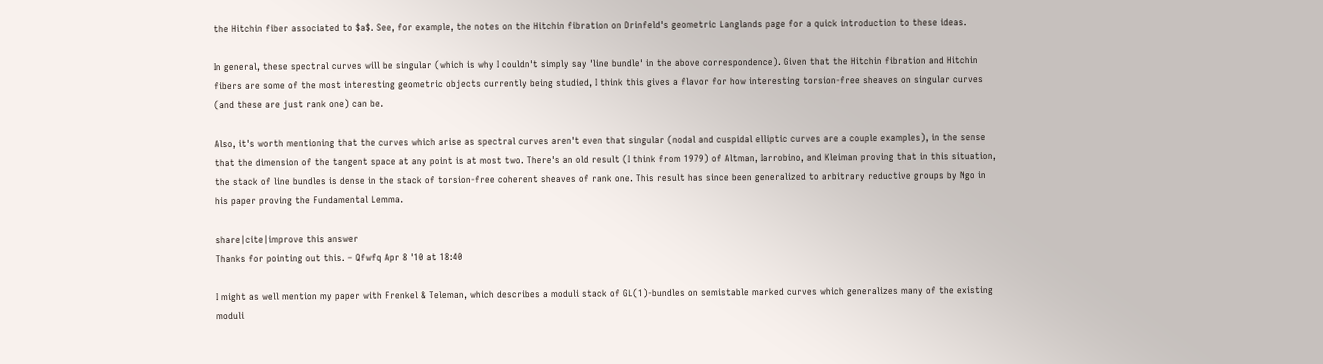the Hitchin fiber associated to $a$. See, for example, the notes on the Hitchin fibration on Drinfeld's geometric Langlands page for a quick introduction to these ideas.

In general, these spectral curves will be singular (which is why I couldn't simply say 'line bundle' in the above correspondence). Given that the Hitchin fibration and Hitchin fibers are some of the most interesting geometric objects currently being studied, I think this gives a flavor for how interesting torsion-free sheaves on singular curves (and these are just rank one) can be.

Also, it's worth mentioning that the curves which arise as spectral curves aren't even that singular (nodal and cuspidal elliptic curves are a couple examples), in the sense that the dimension of the tangent space at any point is at most two. There's an old result (I think from 1979) of Altman, Iarrobino, and Kleiman proving that in this situation, the stack of line bundles is dense in the stack of torsion-free coherent sheaves of rank one. This result has since been generalized to arbitrary reductive groups by Ngo in his paper proving the Fundamental Lemma.

share|cite|improve this answer
Thanks for pointing out this. – Qfwfq Apr 8 '10 at 18:40

I might as well mention my paper with Frenkel & Teleman, which describes a moduli stack of GL(1)-bundles on semistable marked curves which generalizes many of the existing moduli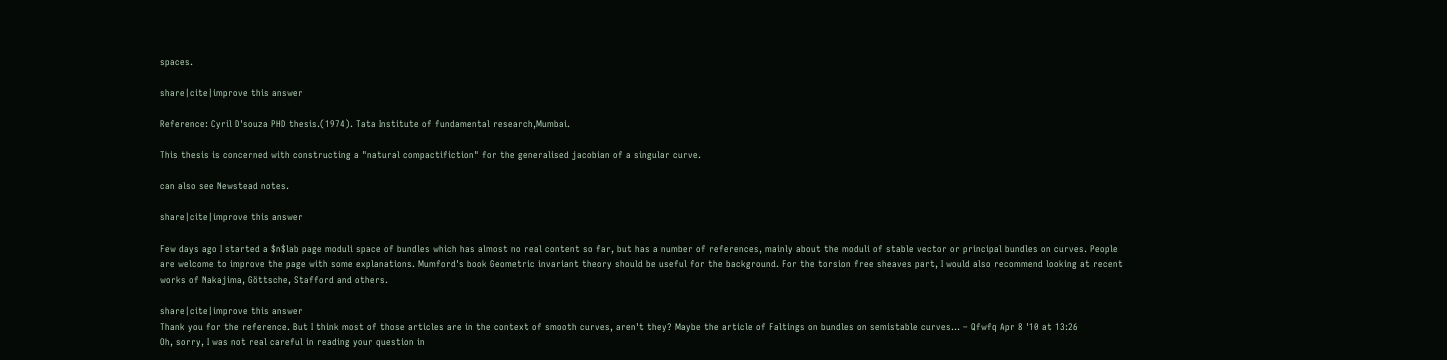spaces.

share|cite|improve this answer

Reference: Cyril D'souza PHD thesis.(1974). Tata Institute of fundamental research,Mumbai.

This thesis is concerned with constructing a "natural compactifiction" for the generalised jacobian of a singular curve.

can also see Newstead notes.

share|cite|improve this answer

Few days ago I started a $n$lab page moduli space of bundles which has almost no real content so far, but has a number of references, mainly about the moduli of stable vector or principal bundles on curves. People are welcome to improve the page with some explanations. Mumford's book Geometric invariant theory should be useful for the background. For the torsion free sheaves part, I would also recommend looking at recent works of Nakajima, Göttsche, Stafford and others.

share|cite|improve this answer
Thank you for the reference. But I think most of those articles are in the context of smooth curves, aren't they? Maybe the article of Faltings on bundles on semistable curves... – Qfwfq Apr 8 '10 at 13:26
Oh, sorry, I was not real careful in reading your question in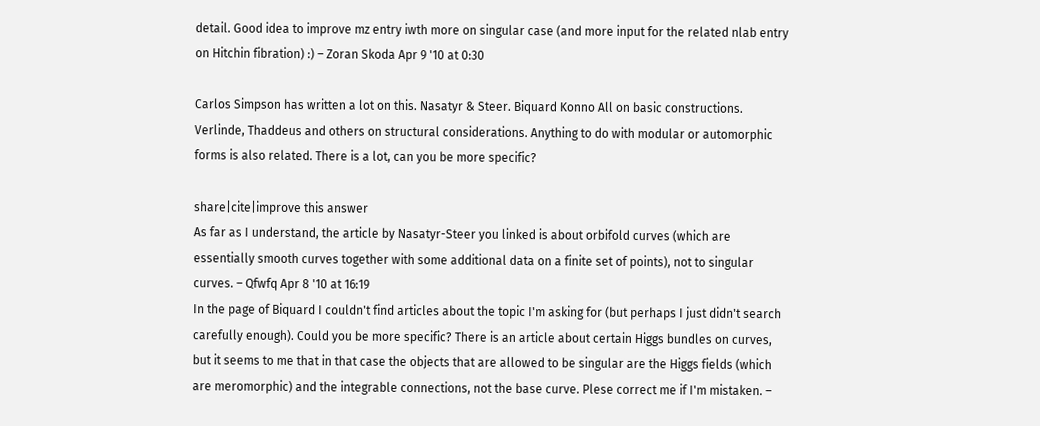detail. Good idea to improve mz entry iwth more on singular case (and more input for the related nlab entry on Hitchin fibration) :) – Zoran Skoda Apr 9 '10 at 0:30

Carlos Simpson has written a lot on this. Nasatyr & Steer. Biquard Konno All on basic constructions. Verlinde, Thaddeus and others on structural considerations. Anything to do with modular or automorphic forms is also related. There is a lot, can you be more specific?

share|cite|improve this answer
As far as I understand, the article by Nasatyr-Steer you linked is about orbifold curves (which are essentially smooth curves together with some additional data on a finite set of points), not to singular curves. – Qfwfq Apr 8 '10 at 16:19
In the page of Biquard I couldn't find articles about the topic I'm asking for (but perhaps I just didn't search carefully enough). Could you be more specific? There is an article about certain Higgs bundles on curves, but it seems to me that in that case the objects that are allowed to be singular are the Higgs fields (which are meromorphic) and the integrable connections, not the base curve. Plese correct me if I'm mistaken. –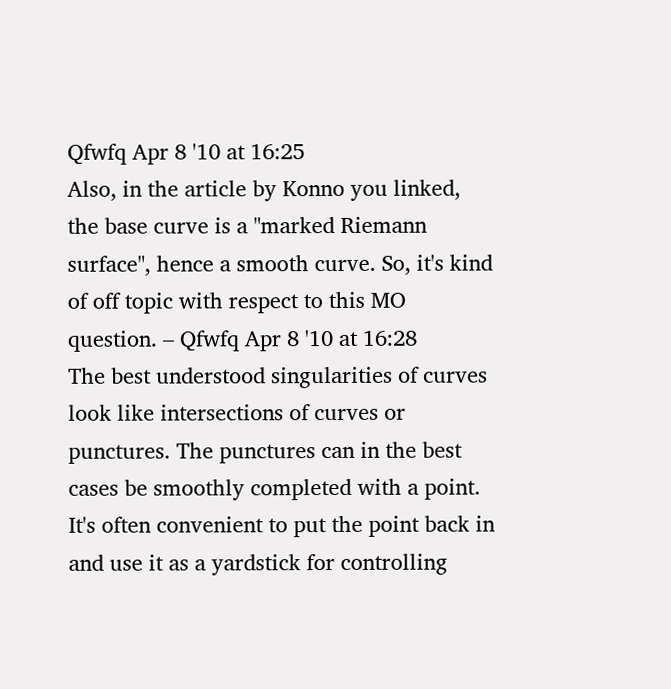Qfwfq Apr 8 '10 at 16:25
Also, in the article by Konno you linked, the base curve is a "marked Riemann surface", hence a smooth curve. So, it's kind of off topic with respect to this MO question. – Qfwfq Apr 8 '10 at 16:28
The best understood singularities of curves look like intersections of curves or punctures. The punctures can in the best cases be smoothly completed with a point. It's often convenient to put the point back in and use it as a yardstick for controlling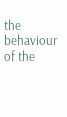the behaviour of the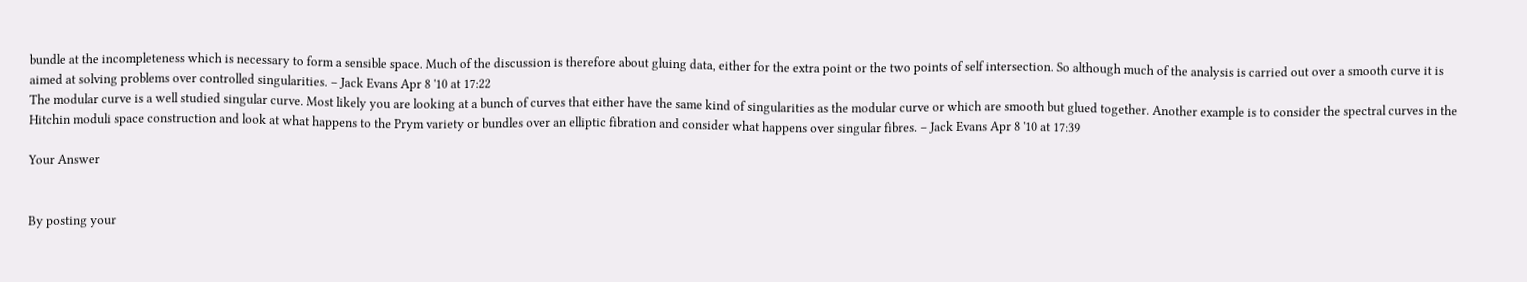bundle at the incompleteness which is necessary to form a sensible space. Much of the discussion is therefore about gluing data, either for the extra point or the two points of self intersection. So although much of the analysis is carried out over a smooth curve it is aimed at solving problems over controlled singularities. – Jack Evans Apr 8 '10 at 17:22
The modular curve is a well studied singular curve. Most likely you are looking at a bunch of curves that either have the same kind of singularities as the modular curve or which are smooth but glued together. Another example is to consider the spectral curves in the Hitchin moduli space construction and look at what happens to the Prym variety or bundles over an elliptic fibration and consider what happens over singular fibres. – Jack Evans Apr 8 '10 at 17:39

Your Answer


By posting your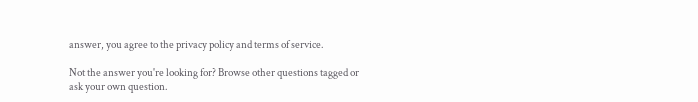answer, you agree to the privacy policy and terms of service.

Not the answer you're looking for? Browse other questions tagged or ask your own question.